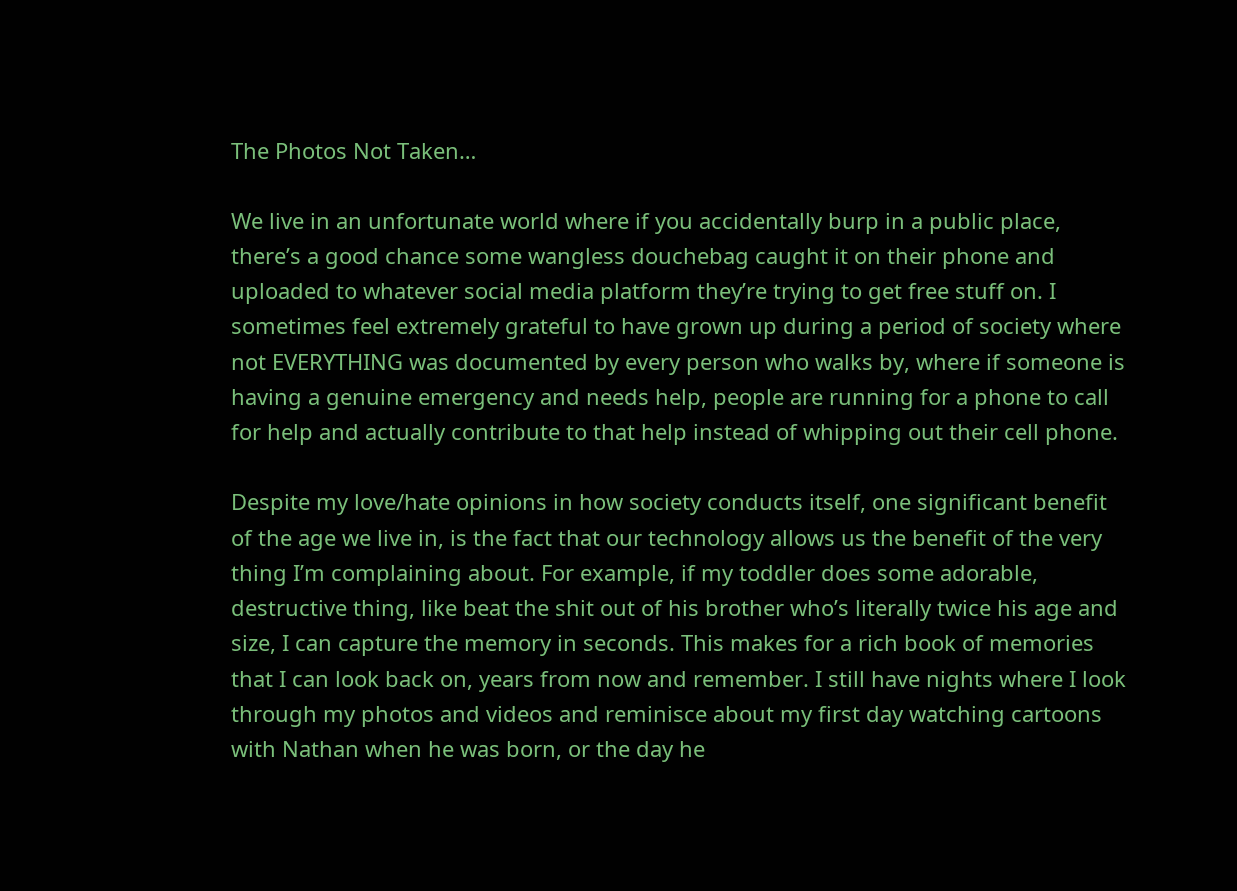The Photos Not Taken…

We live in an unfortunate world where if you accidentally burp in a public place, there’s a good chance some wangless douchebag caught it on their phone and uploaded to whatever social media platform they’re trying to get free stuff on. I sometimes feel extremely grateful to have grown up during a period of society where not EVERYTHING was documented by every person who walks by, where if someone is having a genuine emergency and needs help, people are running for a phone to call for help and actually contribute to that help instead of whipping out their cell phone.

Despite my love/hate opinions in how society conducts itself, one significant benefit of the age we live in, is the fact that our technology allows us the benefit of the very thing I’m complaining about. For example, if my toddler does some adorable, destructive thing, like beat the shit out of his brother who’s literally twice his age and size, I can capture the memory in seconds. This makes for a rich book of memories that I can look back on, years from now and remember. I still have nights where I look through my photos and videos and reminisce about my first day watching cartoons with Nathan when he was born, or the day he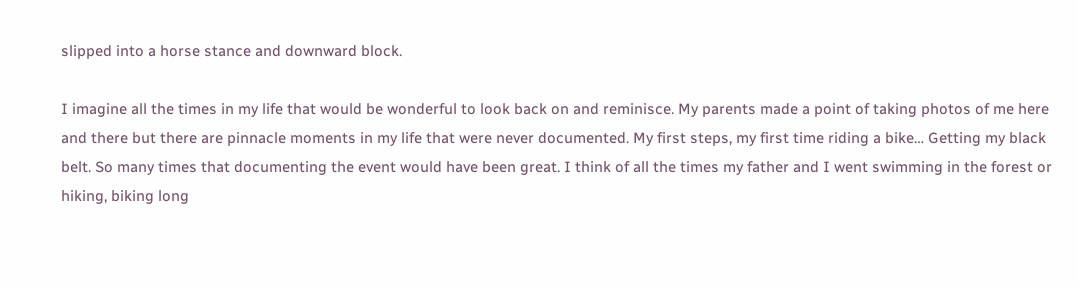slipped into a horse stance and downward block.

I imagine all the times in my life that would be wonderful to look back on and reminisce. My parents made a point of taking photos of me here and there but there are pinnacle moments in my life that were never documented. My first steps, my first time riding a bike… Getting my black belt. So many times that documenting the event would have been great. I think of all the times my father and I went swimming in the forest or hiking, biking long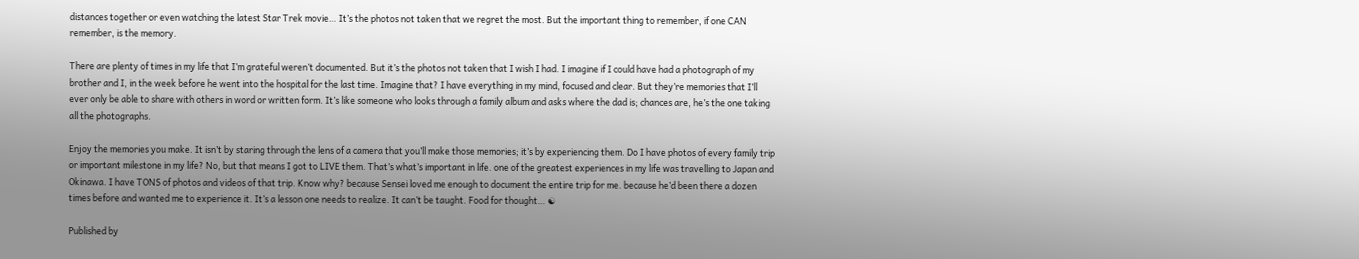distances together or even watching the latest Star Trek movie… It’s the photos not taken that we regret the most. But the important thing to remember, if one CAN remember, is the memory.

There are plenty of times in my life that I’m grateful weren’t documented. But it’s the photos not taken that I wish I had. I imagine if I could have had a photograph of my brother and I, in the week before he went into the hospital for the last time. Imagine that? I have everything in my mind, focused and clear. But they’re memories that I’ll ever only be able to share with others in word or written form. It’s like someone who looks through a family album and asks where the dad is; chances are, he’s the one taking all the photographs.

Enjoy the memories you make. It isn’t by staring through the lens of a camera that you’ll make those memories; it’s by experiencing them. Do I have photos of every family trip or important milestone in my life? No, but that means I got to LIVE them. That’s what’s important in life. one of the greatest experiences in my life was travelling to Japan and Okinawa. I have TONS of photos and videos of that trip. Know why? because Sensei loved me enough to document the entire trip for me. because he’d been there a dozen times before and wanted me to experience it. It’s a lesson one needs to realize. It can’t be taught. Food for thought… ☯

Published by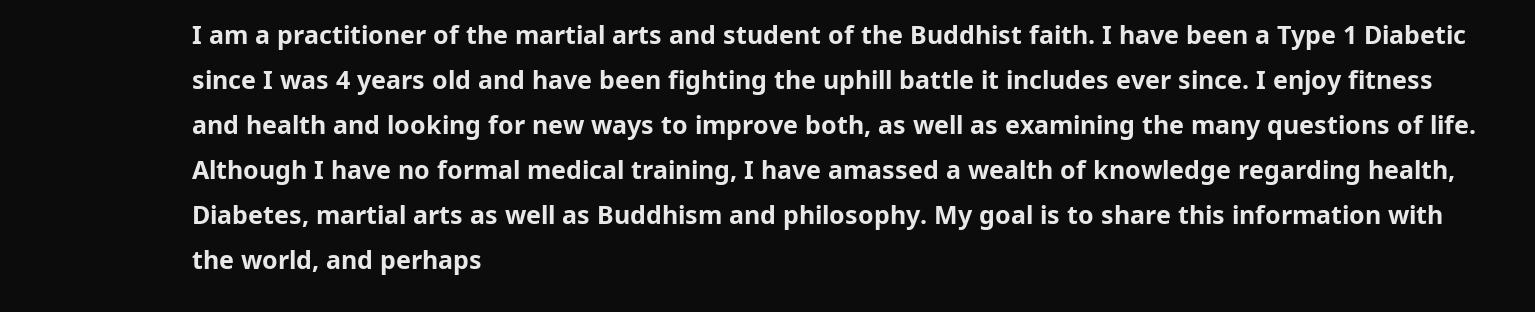I am a practitioner of the martial arts and student of the Buddhist faith. I have been a Type 1 Diabetic since I was 4 years old and have been fighting the uphill battle it includes ever since. I enjoy fitness and health and looking for new ways to improve both, as well as examining the many questions of life. Although I have no formal medical training, I have amassed a wealth of knowledge regarding health, Diabetes, martial arts as well as Buddhism and philosophy. My goal is to share this information with the world, and perhaps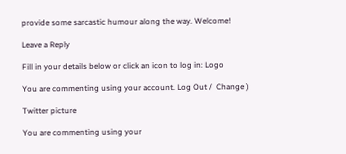provide some sarcastic humour along the way. Welcome!

Leave a Reply

Fill in your details below or click an icon to log in: Logo

You are commenting using your account. Log Out /  Change )

Twitter picture

You are commenting using your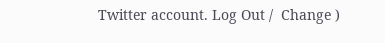Twitter account. Log Out /  Change )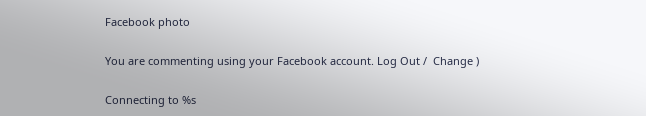Facebook photo

You are commenting using your Facebook account. Log Out /  Change )

Connecting to %s